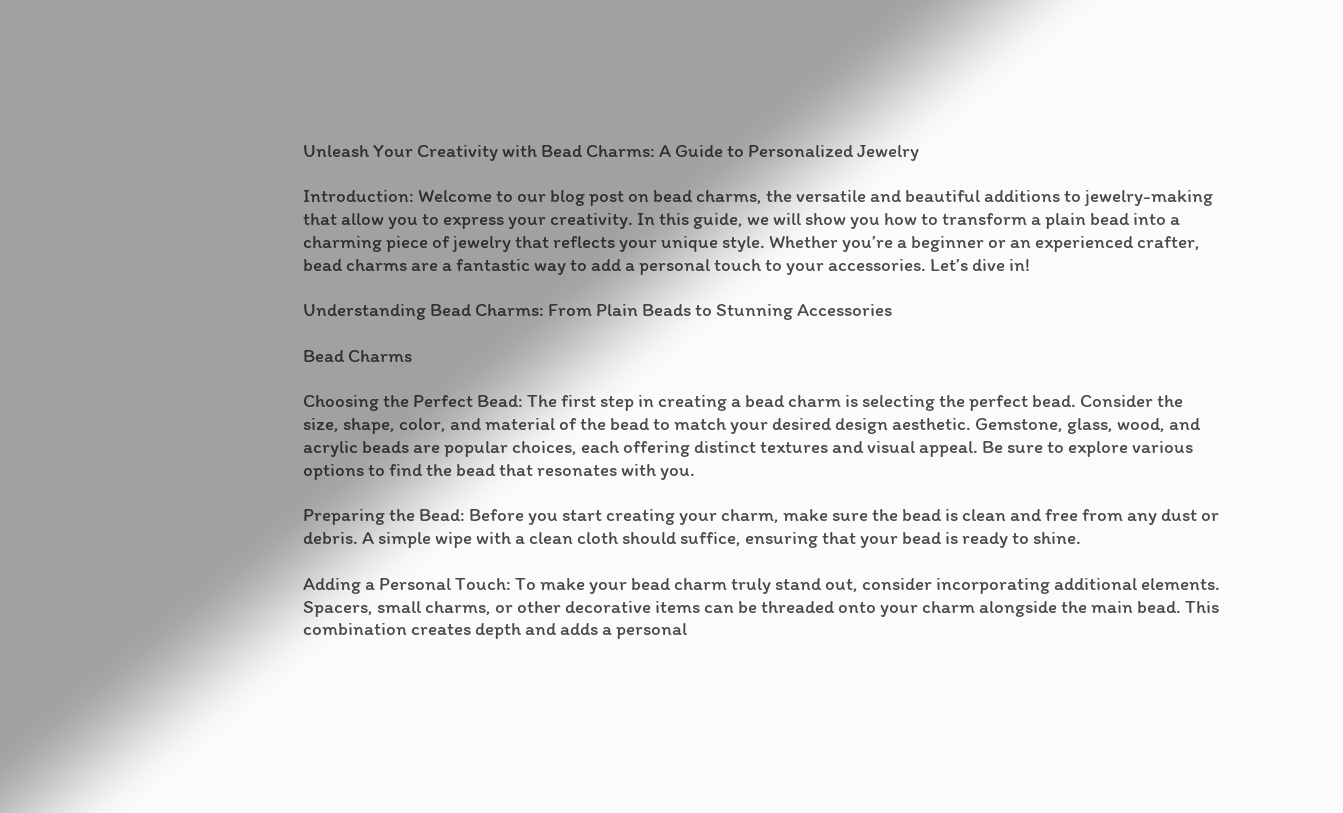Unleash Your Creativity with Bead Charms: A Guide to Personalized Jewelry

Introduction: Welcome to our blog post on bead charms, the versatile and beautiful additions to jewelry-making that allow you to express your creativity. In this guide, we will show you how to transform a plain bead into a charming piece of jewelry that reflects your unique style. Whether you’re a beginner or an experienced crafter, bead charms are a fantastic way to add a personal touch to your accessories. Let’s dive in!

Understanding Bead Charms: From Plain Beads to Stunning Accessories

Bead Charms

Choosing the Perfect Bead: The first step in creating a bead charm is selecting the perfect bead. Consider the size, shape, color, and material of the bead to match your desired design aesthetic. Gemstone, glass, wood, and acrylic beads are popular choices, each offering distinct textures and visual appeal. Be sure to explore various options to find the bead that resonates with you.

Preparing the Bead: Before you start creating your charm, make sure the bead is clean and free from any dust or debris. A simple wipe with a clean cloth should suffice, ensuring that your bead is ready to shine.

Adding a Personal Touch: To make your bead charm truly stand out, consider incorporating additional elements. Spacers, small charms, or other decorative items can be threaded onto your charm alongside the main bead. This combination creates depth and adds a personal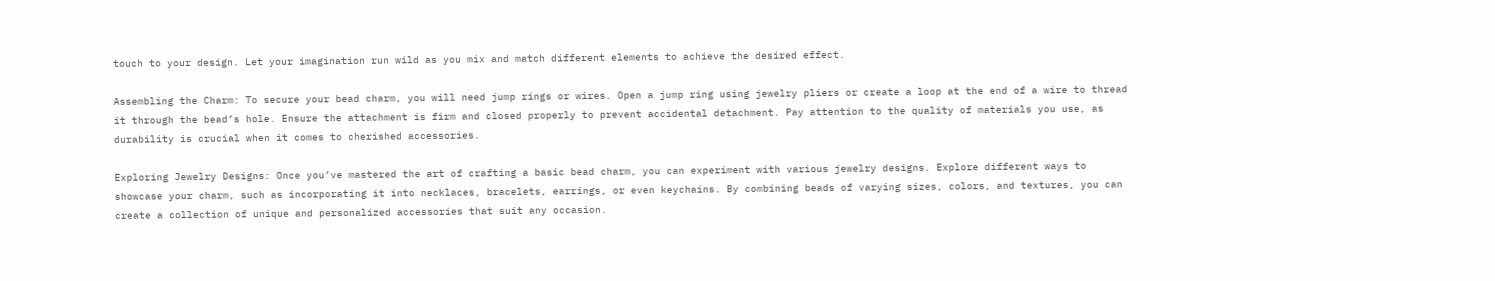touch to your design. Let your imagination run wild as you mix and match different elements to achieve the desired effect.

Assembling the Charm: To secure your bead charm, you will need jump rings or wires. Open a jump ring using jewelry pliers or create a loop at the end of a wire to thread it through the bead’s hole. Ensure the attachment is firm and closed properly to prevent accidental detachment. Pay attention to the quality of materials you use, as durability is crucial when it comes to cherished accessories.

Exploring Jewelry Designs: Once you’ve mastered the art of crafting a basic bead charm, you can experiment with various jewelry designs. Explore different ways to showcase your charm, such as incorporating it into necklaces, bracelets, earrings, or even keychains. By combining beads of varying sizes, colors, and textures, you can create a collection of unique and personalized accessories that suit any occasion.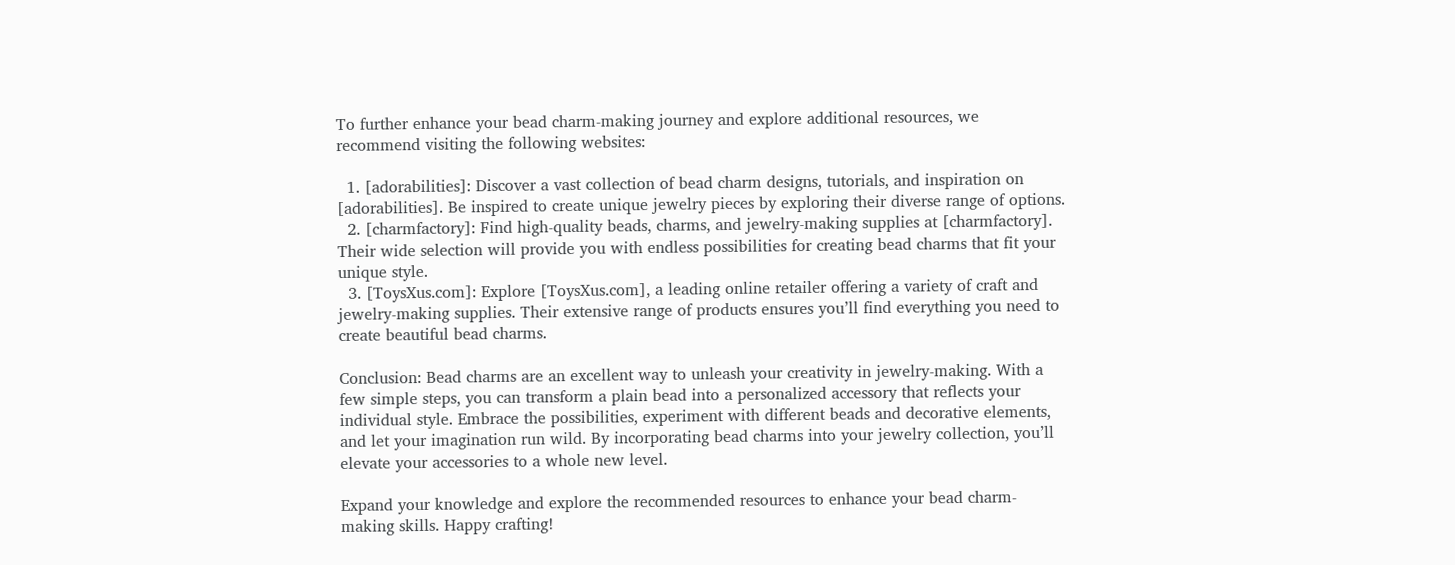To further enhance your bead charm-making journey and explore additional resources, we recommend visiting the following websites:

  1. [adorabilities]: Discover a vast collection of bead charm designs, tutorials, and inspiration on [adorabilities]. Be inspired to create unique jewelry pieces by exploring their diverse range of options.
  2. [charmfactory]: Find high-quality beads, charms, and jewelry-making supplies at [charmfactory]. Their wide selection will provide you with endless possibilities for creating bead charms that fit your unique style.
  3. [ToysXus.com]: Explore [ToysXus.com], a leading online retailer offering a variety of craft and jewelry-making supplies. Their extensive range of products ensures you’ll find everything you need to create beautiful bead charms.

Conclusion: Bead charms are an excellent way to unleash your creativity in jewelry-making. With a few simple steps, you can transform a plain bead into a personalized accessory that reflects your individual style. Embrace the possibilities, experiment with different beads and decorative elements, and let your imagination run wild. By incorporating bead charms into your jewelry collection, you’ll elevate your accessories to a whole new level.

Expand your knowledge and explore the recommended resources to enhance your bead charm-making skills. Happy crafting!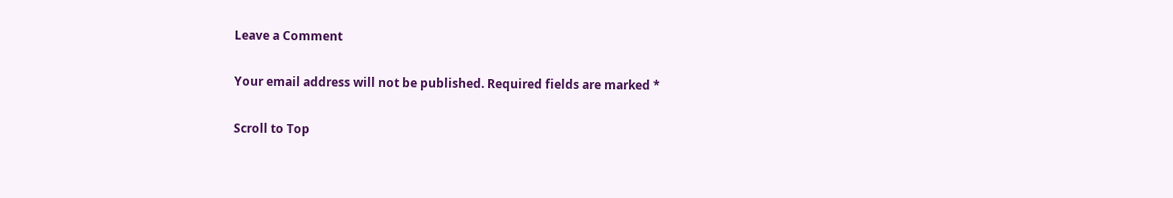Leave a Comment

Your email address will not be published. Required fields are marked *

Scroll to Top